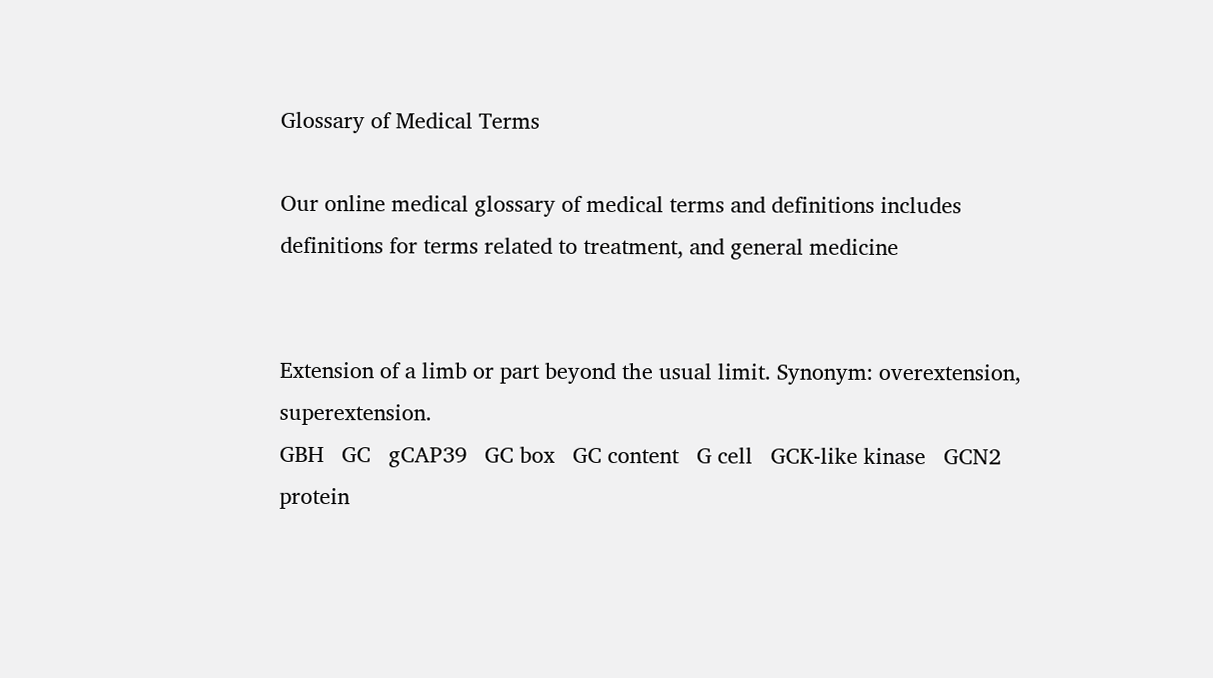Glossary of Medical Terms

Our online medical glossary of medical terms and definitions includes definitions for terms related to treatment, and general medicine


Extension of a limb or part beyond the usual limit. Synonym: overextension, superextension.
GBH   GC   gCAP39   GC box   GC content   G cell   GCK-like kinase   GCN2 protein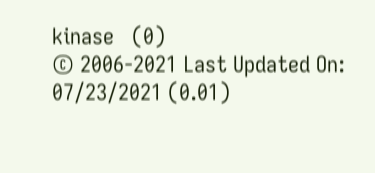kinase   (0)
© 2006-2021 Last Updated On: 07/23/2021 (0.01)